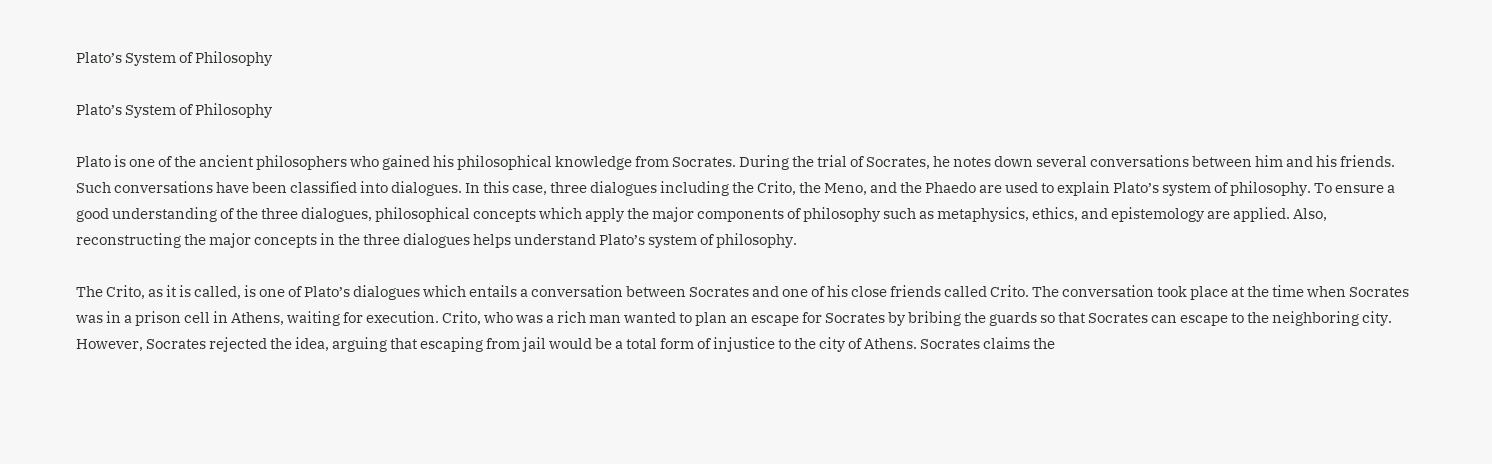Plato’s System of Philosophy

Plato’s System of Philosophy

Plato is one of the ancient philosophers who gained his philosophical knowledge from Socrates. During the trial of Socrates, he notes down several conversations between him and his friends. Such conversations have been classified into dialogues. In this case, three dialogues including the Crito, the Meno, and the Phaedo are used to explain Plato’s system of philosophy. To ensure a good understanding of the three dialogues, philosophical concepts which apply the major components of philosophy such as metaphysics, ethics, and epistemology are applied. Also, reconstructing the major concepts in the three dialogues helps understand Plato’s system of philosophy.

The Crito, as it is called, is one of Plato’s dialogues which entails a conversation between Socrates and one of his close friends called Crito. The conversation took place at the time when Socrates was in a prison cell in Athens, waiting for execution. Crito, who was a rich man wanted to plan an escape for Socrates by bribing the guards so that Socrates can escape to the neighboring city. However, Socrates rejected the idea, arguing that escaping from jail would be a total form of injustice to the city of Athens. Socrates claims the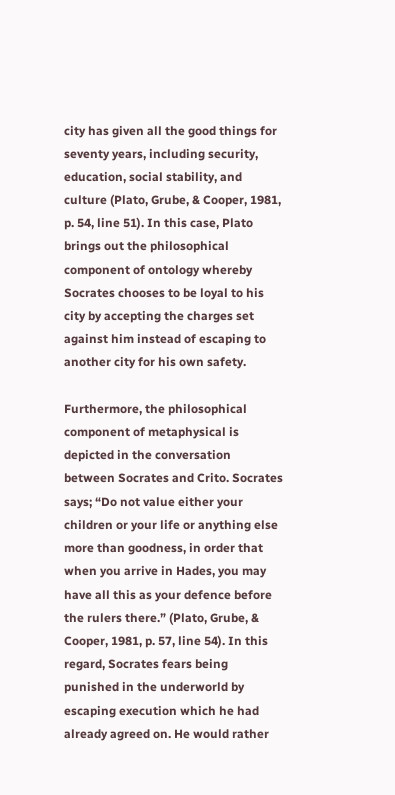city has given all the good things for seventy years, including security, education, social stability, and culture (Plato, Grube, & Cooper, 1981, p. 54, line 51). In this case, Plato brings out the philosophical component of ontology whereby Socrates chooses to be loyal to his city by accepting the charges set against him instead of escaping to another city for his own safety.

Furthermore, the philosophical component of metaphysical is depicted in the conversation between Socrates and Crito. Socrates says; “Do not value either your children or your life or anything else more than goodness, in order that when you arrive in Hades, you may have all this as your defence before the rulers there.” (Plato, Grube, & Cooper, 1981, p. 57, line 54). In this regard, Socrates fears being punished in the underworld by escaping execution which he had already agreed on. He would rather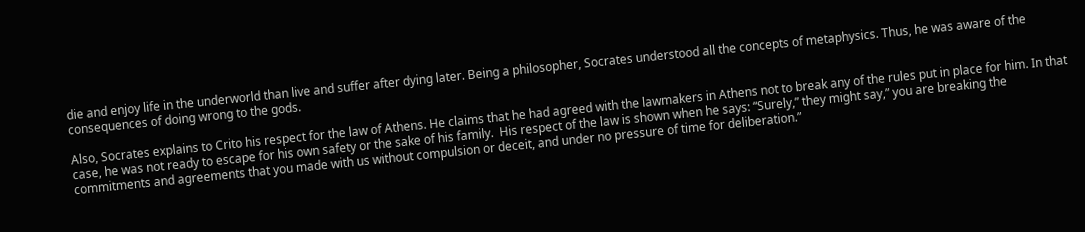die and enjoy life in the underworld than live and suffer after dying later. Being a philosopher, Socrates understood all the concepts of metaphysics. Thus, he was aware of the consequences of doing wrong to the gods.

Also, Socrates explains to Crito his respect for the law of Athens. He claims that he had agreed with the lawmakers in Athens not to break any of the rules put in place for him. In that case, he was not ready to escape for his own safety or the sake of his family.  His respect of the law is shown when he says: “Surely,” they might say,” you are breaking the commitments and agreements that you made with us without compulsion or deceit, and under no pressure of time for deliberation.”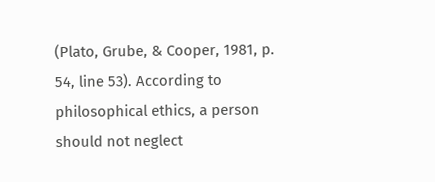(Plato, Grube, & Cooper, 1981, p. 54, line 53). According to philosophical ethics, a person should not neglect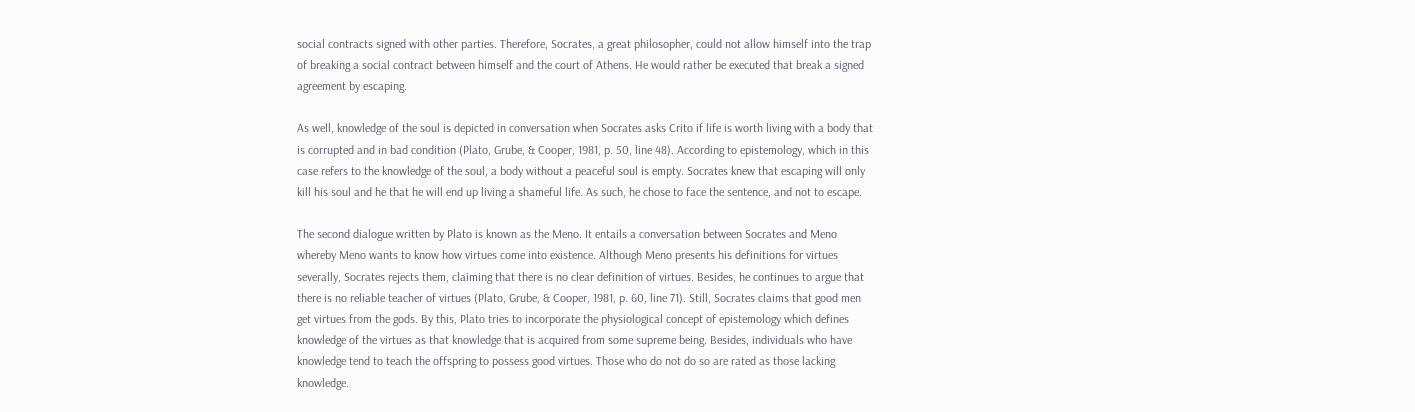social contracts signed with other parties. Therefore, Socrates, a great philosopher, could not allow himself into the trap of breaking a social contract between himself and the court of Athens. He would rather be executed that break a signed agreement by escaping.

As well, knowledge of the soul is depicted in conversation when Socrates asks Crito if life is worth living with a body that is corrupted and in bad condition (Plato, Grube, & Cooper, 1981, p. 50, line 48). According to epistemology, which in this case refers to the knowledge of the soul, a body without a peaceful soul is empty. Socrates knew that escaping will only kill his soul and he that he will end up living a shameful life. As such, he chose to face the sentence, and not to escape.

The second dialogue written by Plato is known as the Meno. It entails a conversation between Socrates and Meno whereby Meno wants to know how virtues come into existence. Although Meno presents his definitions for virtues severally, Socrates rejects them, claiming that there is no clear definition of virtues. Besides, he continues to argue that there is no reliable teacher of virtues (Plato, Grube, & Cooper, 1981, p. 60, line 71). Still, Socrates claims that good men get virtues from the gods. By this, Plato tries to incorporate the physiological concept of epistemology which defines knowledge of the virtues as that knowledge that is acquired from some supreme being. Besides, individuals who have knowledge tend to teach the offspring to possess good virtues. Those who do not do so are rated as those lacking knowledge.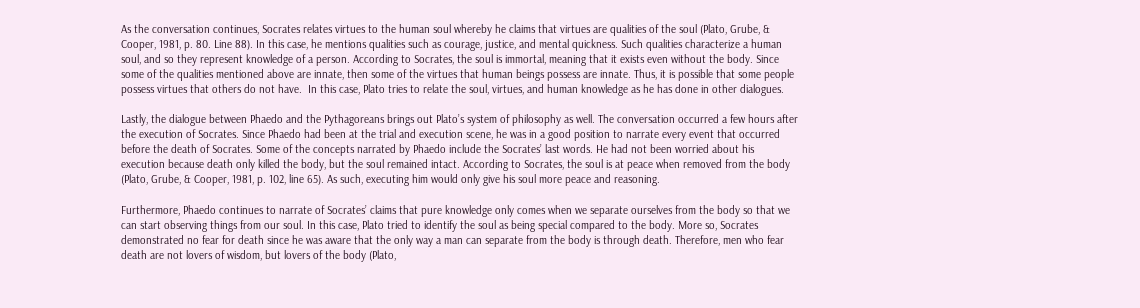As the conversation continues, Socrates relates virtues to the human soul whereby he claims that virtues are qualities of the soul (Plato, Grube, & Cooper, 1981, p. 80. Line 88). In this case, he mentions qualities such as courage, justice, and mental quickness. Such qualities characterize a human soul, and so they represent knowledge of a person. According to Socrates, the soul is immortal, meaning that it exists even without the body. Since some of the qualities mentioned above are innate, then some of the virtues that human beings possess are innate. Thus, it is possible that some people possess virtues that others do not have.  In this case, Plato tries to relate the soul, virtues, and human knowledge as he has done in other dialogues.

Lastly, the dialogue between Phaedo and the Pythagoreans brings out Plato’s system of philosophy as well. The conversation occurred a few hours after the execution of Socrates. Since Phaedo had been at the trial and execution scene, he was in a good position to narrate every event that occurred before the death of Socrates. Some of the concepts narrated by Phaedo include the Socrates’ last words. He had not been worried about his execution because death only killed the body, but the soul remained intact. According to Socrates, the soul is at peace when removed from the body (Plato, Grube, & Cooper, 1981, p. 102, line 65). As such, executing him would only give his soul more peace and reasoning.

Furthermore, Phaedo continues to narrate of Socrates’ claims that pure knowledge only comes when we separate ourselves from the body so that we can start observing things from our soul. In this case, Plato tried to identify the soul as being special compared to the body. More so, Socrates demonstrated no fear for death since he was aware that the only way a man can separate from the body is through death. Therefore, men who fear death are not lovers of wisdom, but lovers of the body (Plato,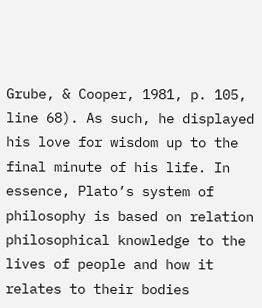Grube, & Cooper, 1981, p. 105, line 68). As such, he displayed his love for wisdom up to the final minute of his life. In essence, Plato’s system of philosophy is based on relation philosophical knowledge to the lives of people and how it relates to their bodies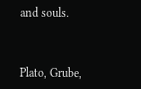and souls.



Plato, Grube,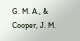G. M. A., & Cooper, J. M.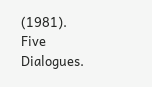(1981). Five Dialogues.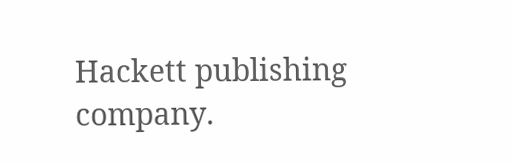Hackett publishing company.